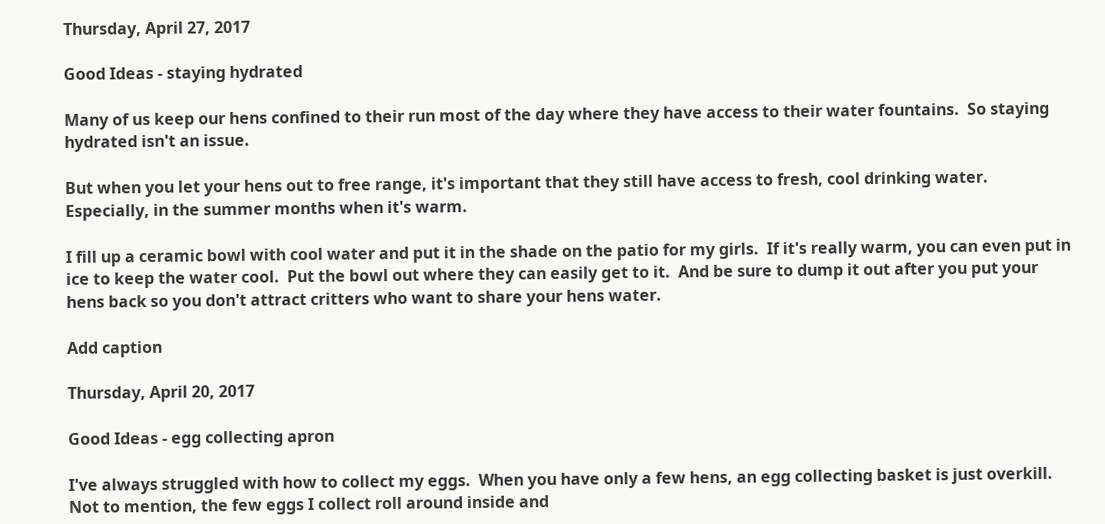Thursday, April 27, 2017

Good Ideas - staying hydrated

Many of us keep our hens confined to their run most of the day where they have access to their water fountains.  So staying hydrated isn't an issue.

But when you let your hens out to free range, it's important that they still have access to fresh, cool drinking water.  Especially, in the summer months when it's warm.

I fill up a ceramic bowl with cool water and put it in the shade on the patio for my girls.  If it's really warm, you can even put in ice to keep the water cool.  Put the bowl out where they can easily get to it.  And be sure to dump it out after you put your hens back so you don't attract critters who want to share your hens water.

Add caption

Thursday, April 20, 2017

Good Ideas - egg collecting apron

I've always struggled with how to collect my eggs.  When you have only a few hens, an egg collecting basket is just overkill.  Not to mention, the few eggs I collect roll around inside and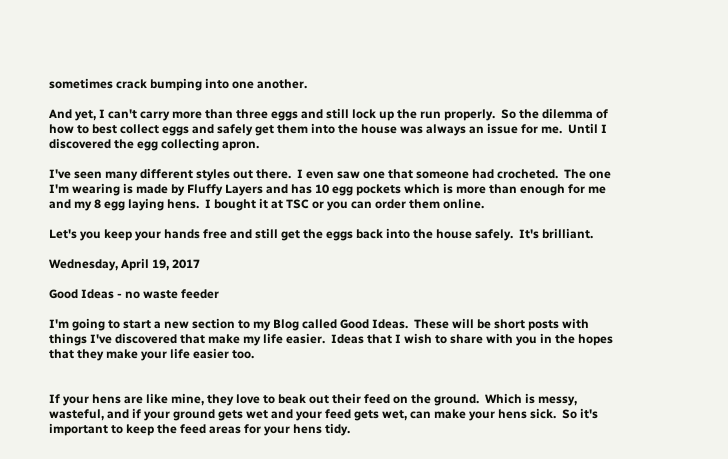sometimes crack bumping into one another.

And yet, I can't carry more than three eggs and still lock up the run properly.  So the dilemma of how to best collect eggs and safely get them into the house was always an issue for me.  Until I discovered the egg collecting apron.

I've seen many different styles out there.  I even saw one that someone had crocheted.  The one I'm wearing is made by Fluffy Layers and has 10 egg pockets which is more than enough for me and my 8 egg laying hens.  I bought it at TSC or you can order them online.

Let's you keep your hands free and still get the eggs back into the house safely.  It's brilliant.

Wednesday, April 19, 2017

Good Ideas - no waste feeder

I'm going to start a new section to my Blog called Good Ideas.  These will be short posts with things I've discovered that make my life easier.  Ideas that I wish to share with you in the hopes that they make your life easier too.


If your hens are like mine, they love to beak out their feed on the ground.  Which is messy, wasteful, and if your ground gets wet and your feed gets wet, can make your hens sick.  So it's important to keep the feed areas for your hens tidy.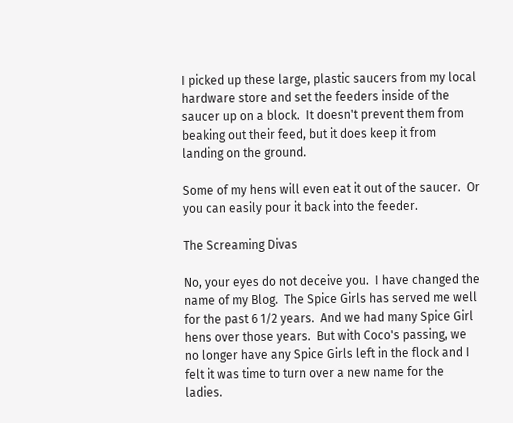I picked up these large, plastic saucers from my local hardware store and set the feeders inside of the saucer up on a block.  It doesn't prevent them from beaking out their feed, but it does keep it from landing on the ground.

Some of my hens will even eat it out of the saucer.  Or you can easily pour it back into the feeder.

The Screaming Divas

No, your eyes do not deceive you.  I have changed the name of my Blog.  The Spice Girls has served me well for the past 6 1/2 years.  And we had many Spice Girl hens over those years.  But with Coco's passing, we no longer have any Spice Girls left in the flock and I felt it was time to turn over a new name for the ladies.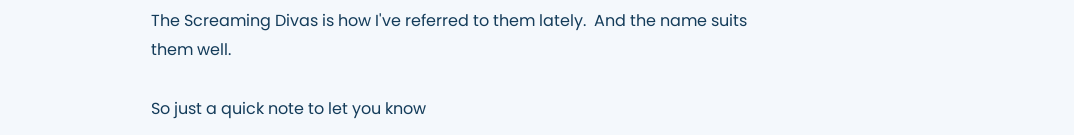The Screaming Divas is how I've referred to them lately.  And the name suits them well.

So just a quick note to let you know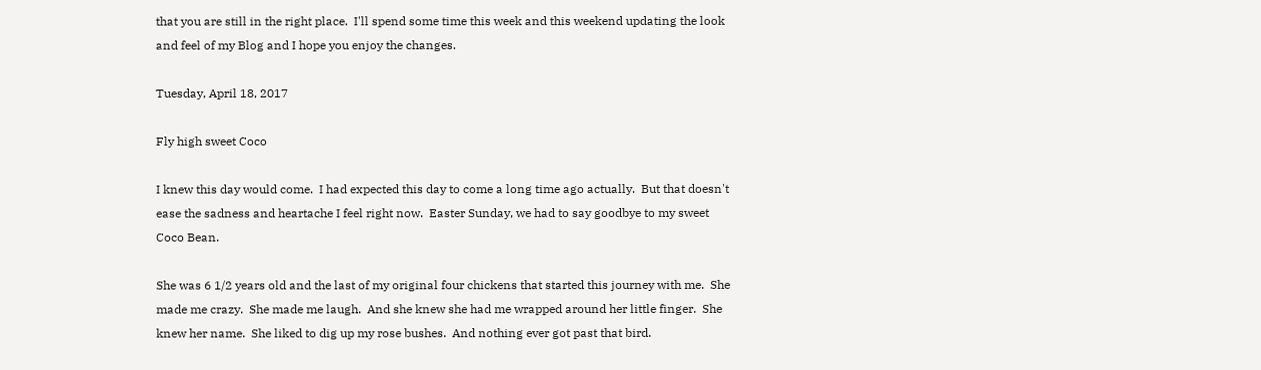that you are still in the right place.  I'll spend some time this week and this weekend updating the look and feel of my Blog and I hope you enjoy the changes.

Tuesday, April 18, 2017

Fly high sweet Coco

I knew this day would come.  I had expected this day to come a long time ago actually.  But that doesn't ease the sadness and heartache I feel right now.  Easter Sunday, we had to say goodbye to my sweet Coco Bean.

She was 6 1/2 years old and the last of my original four chickens that started this journey with me.  She made me crazy.  She made me laugh.  And she knew she had me wrapped around her little finger.  She knew her name.  She liked to dig up my rose bushes.  And nothing ever got past that bird.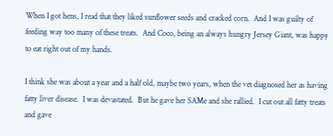When I got hens, I read that they liked sunflower seeds and cracked corn.  And I was guilty of feeding way too many of these treats.  And Coco, being an always hungry Jersey Giant, was happy to eat right out of my hands.

I think she was about a year and a half old, maybe two years, when the vet diagnosed her as having fatty liver disease.  I was devastated.  But he gave her SAMe and she rallied.  I cut out all fatty treats and gave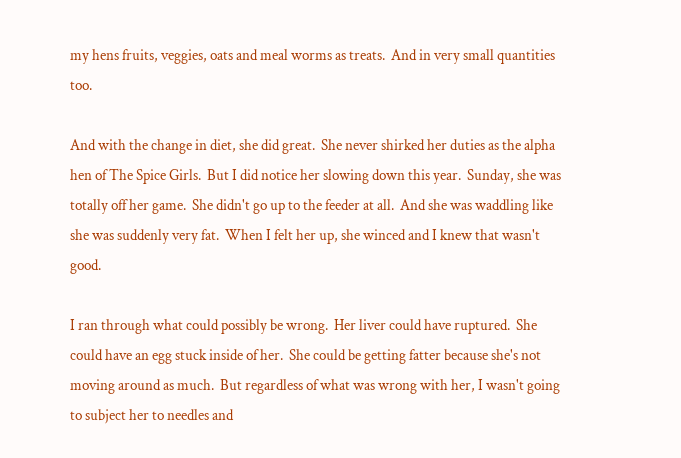my hens fruits, veggies, oats and meal worms as treats.  And in very small quantities too.

And with the change in diet, she did great.  She never shirked her duties as the alpha hen of The Spice Girls.  But I did notice her slowing down this year.  Sunday, she was totally off her game.  She didn't go up to the feeder at all.  And she was waddling like she was suddenly very fat.  When I felt her up, she winced and I knew that wasn't good.

I ran through what could possibly be wrong.  Her liver could have ruptured.  She could have an egg stuck inside of her.  She could be getting fatter because she's not moving around as much.  But regardless of what was wrong with her, I wasn't going to subject her to needles and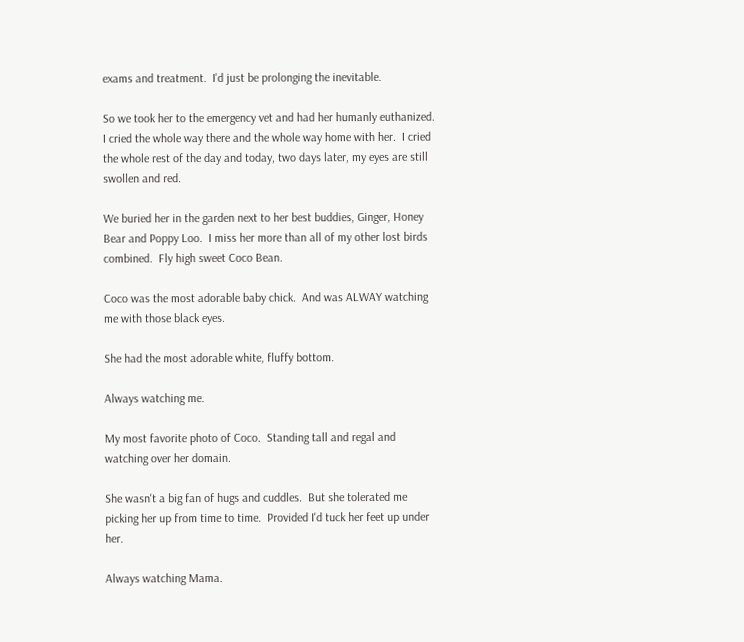exams and treatment.  I'd just be prolonging the inevitable.

So we took her to the emergency vet and had her humanly euthanized.  I cried the whole way there and the whole way home with her.  I cried the whole rest of the day and today, two days later, my eyes are still swollen and red.

We buried her in the garden next to her best buddies, Ginger, Honey Bear and Poppy Loo.  I miss her more than all of my other lost birds combined.  Fly high sweet Coco Bean.

Coco was the most adorable baby chick.  And was ALWAY watching me with those black eyes.

She had the most adorable white, fluffy bottom.

Always watching me.

My most favorite photo of Coco.  Standing tall and regal and watching over her domain.

She wasn't a big fan of hugs and cuddles.  But she tolerated me picking her up from time to time.  Provided I'd tuck her feet up under her.

Always watching Mama.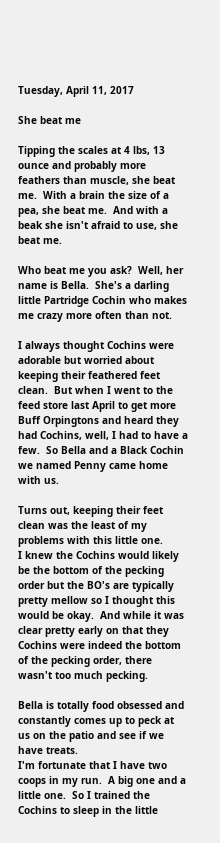Tuesday, April 11, 2017

She beat me

Tipping the scales at 4 lbs, 13 ounce and probably more feathers than muscle, she beat me.  With a brain the size of a pea, she beat me.  And with a beak she isn't afraid to use, she beat me.

Who beat me you ask?  Well, her name is Bella.  She's a darling little Partridge Cochin who makes me crazy more often than not.

I always thought Cochins were adorable but worried about keeping their feathered feet clean.  But when I went to the feed store last April to get more Buff Orpingtons and heard they had Cochins, well, I had to have a few.  So Bella and a Black Cochin we named Penny came home with us.

Turns out, keeping their feet clean was the least of my problems with this little one.
I knew the Cochins would likely be the bottom of the pecking order but the BO's are typically pretty mellow so I thought this would be okay.  And while it was clear pretty early on that they Cochins were indeed the bottom of the pecking order, there wasn't too much pecking.

Bella is totally food obsessed and constantly comes up to peck at us on the patio and see if we have treats.
I'm fortunate that I have two coops in my run.  A big one and a little one.  So I trained the Cochins to sleep in the little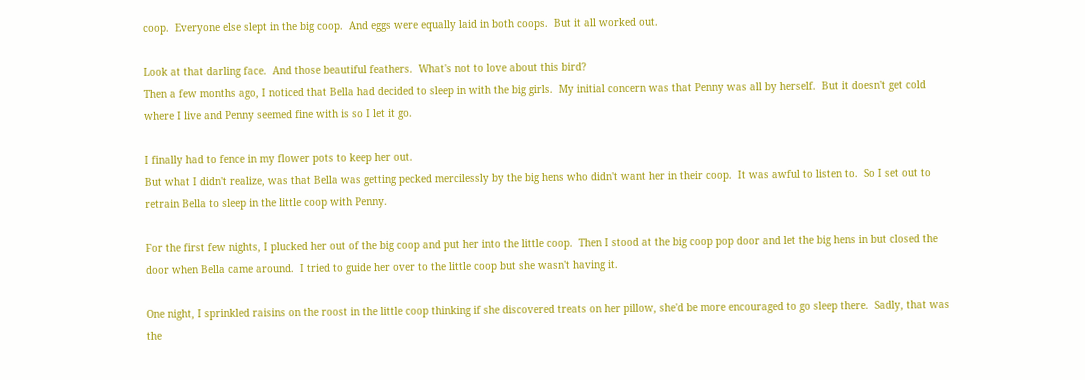coop.  Everyone else slept in the big coop.  And eggs were equally laid in both coops.  But it all worked out.

Look at that darling face.  And those beautiful feathers.  What's not to love about this bird?
Then a few months ago, I noticed that Bella had decided to sleep in with the big girls.  My initial concern was that Penny was all by herself.  But it doesn't get cold where I live and Penny seemed fine with is so I let it go.

I finally had to fence in my flower pots to keep her out.
But what I didn't realize, was that Bella was getting pecked mercilessly by the big hens who didn't want her in their coop.  It was awful to listen to.  So I set out to retrain Bella to sleep in the little coop with Penny.

For the first few nights, I plucked her out of the big coop and put her into the little coop.  Then I stood at the big coop pop door and let the big hens in but closed the door when Bella came around.  I tried to guide her over to the little coop but she wasn't having it.

One night, I sprinkled raisins on the roost in the little coop thinking if she discovered treats on her pillow, she'd be more encouraged to go sleep there.  Sadly, that was the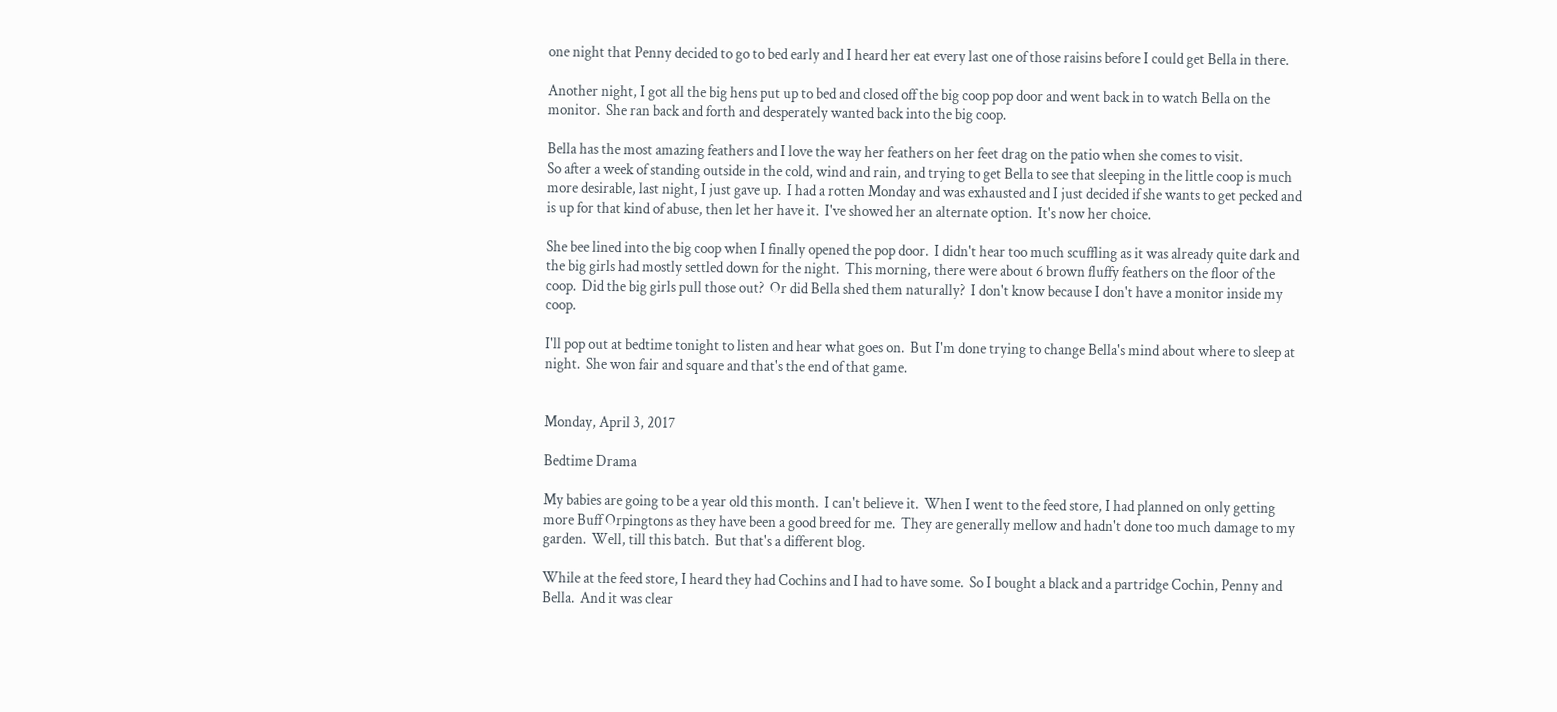one night that Penny decided to go to bed early and I heard her eat every last one of those raisins before I could get Bella in there.

Another night, I got all the big hens put up to bed and closed off the big coop pop door and went back in to watch Bella on the monitor.  She ran back and forth and desperately wanted back into the big coop.

Bella has the most amazing feathers and I love the way her feathers on her feet drag on the patio when she comes to visit.
So after a week of standing outside in the cold, wind and rain, and trying to get Bella to see that sleeping in the little coop is much more desirable, last night, I just gave up.  I had a rotten Monday and was exhausted and I just decided if she wants to get pecked and is up for that kind of abuse, then let her have it.  I've showed her an alternate option.  It's now her choice.

She bee lined into the big coop when I finally opened the pop door.  I didn't hear too much scuffling as it was already quite dark and the big girls had mostly settled down for the night.  This morning, there were about 6 brown fluffy feathers on the floor of the coop.  Did the big girls pull those out?  Or did Bella shed them naturally?  I don't know because I don't have a monitor inside my coop.

I'll pop out at bedtime tonight to listen and hear what goes on.  But I'm done trying to change Bella's mind about where to sleep at night.  She won fair and square and that's the end of that game.


Monday, April 3, 2017

Bedtime Drama

My babies are going to be a year old this month.  I can't believe it.  When I went to the feed store, I had planned on only getting more Buff Orpingtons as they have been a good breed for me.  They are generally mellow and hadn't done too much damage to my garden.  Well, till this batch.  But that's a different blog.

While at the feed store, I heard they had Cochins and I had to have some.  So I bought a black and a partridge Cochin, Penny and Bella.  And it was clear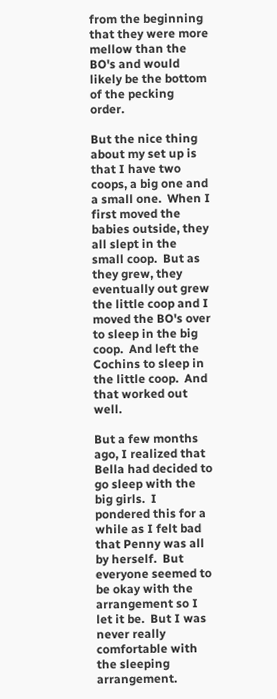from the beginning that they were more mellow than the BO's and would likely be the bottom of the pecking order.

But the nice thing about my set up is that I have two coops, a big one and a small one.  When I first moved the babies outside, they all slept in the small coop.  But as they grew, they eventually out grew the little coop and I moved the BO's over to sleep in the big coop.  And left the Cochins to sleep in the little coop.  And that worked out well.

But a few months ago, I realized that Bella had decided to go sleep with the big girls.  I pondered this for a while as I felt bad that Penny was all by herself.  But everyone seemed to be okay with the arrangement so I let it be.  But I was never really comfortable with the sleeping arrangement.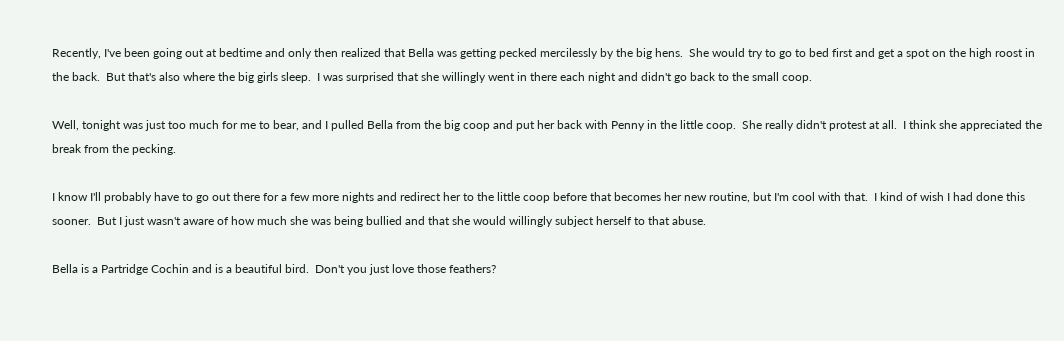Recently, I've been going out at bedtime and only then realized that Bella was getting pecked mercilessly by the big hens.  She would try to go to bed first and get a spot on the high roost in the back.  But that's also where the big girls sleep.  I was surprised that she willingly went in there each night and didn't go back to the small coop.

Well, tonight was just too much for me to bear, and I pulled Bella from the big coop and put her back with Penny in the little coop.  She really didn't protest at all.  I think she appreciated the break from the pecking.

I know I'll probably have to go out there for a few more nights and redirect her to the little coop before that becomes her new routine, but I'm cool with that.  I kind of wish I had done this sooner.  But I just wasn't aware of how much she was being bullied and that she would willingly subject herself to that abuse.

Bella is a Partridge Cochin and is a beautiful bird.  Don't you just love those feathers?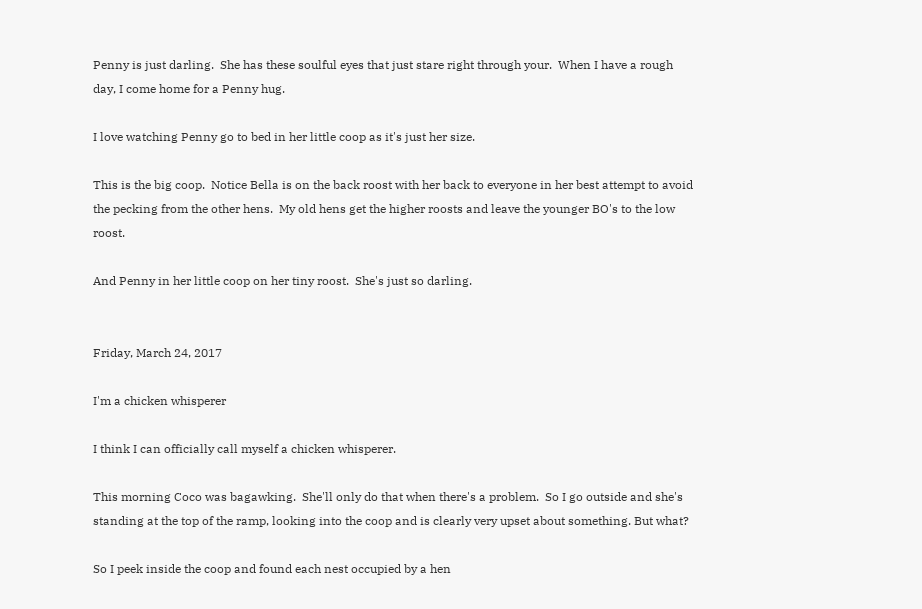Penny is just darling.  She has these soulful eyes that just stare right through your.  When I have a rough day, I come home for a Penny hug.

I love watching Penny go to bed in her little coop as it's just her size.

This is the big coop.  Notice Bella is on the back roost with her back to everyone in her best attempt to avoid the pecking from the other hens.  My old hens get the higher roosts and leave the younger BO's to the low roost.

And Penny in her little coop on her tiny roost.  She's just so darling.


Friday, March 24, 2017

I'm a chicken whisperer

I think I can officially call myself a chicken whisperer.

This morning Coco was bagawking.  She'll only do that when there's a problem.  So I go outside and she's standing at the top of the ramp, looking into the coop and is clearly very upset about something. But what?

So I peek inside the coop and found each nest occupied by a hen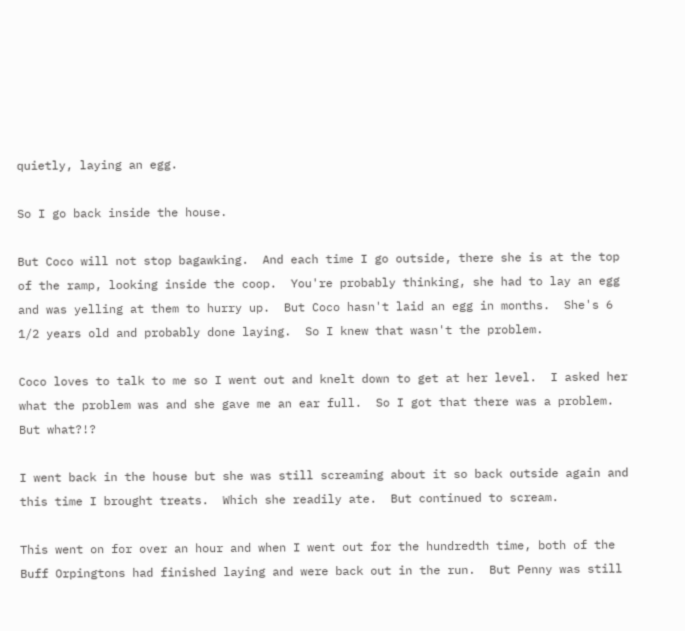quietly, laying an egg.

So I go back inside the house.

But Coco will not stop bagawking.  And each time I go outside, there she is at the top of the ramp, looking inside the coop.  You're probably thinking, she had to lay an egg and was yelling at them to hurry up.  But Coco hasn't laid an egg in months.  She's 6 1/2 years old and probably done laying.  So I knew that wasn't the problem.

Coco loves to talk to me so I went out and knelt down to get at her level.  I asked her what the problem was and she gave me an ear full.  So I got that there was a problem.  But what?!?

I went back in the house but she was still screaming about it so back outside again and this time I brought treats.  Which she readily ate.  But continued to scream.

This went on for over an hour and when I went out for the hundredth time, both of the Buff Orpingtons had finished laying and were back out in the run.  But Penny was still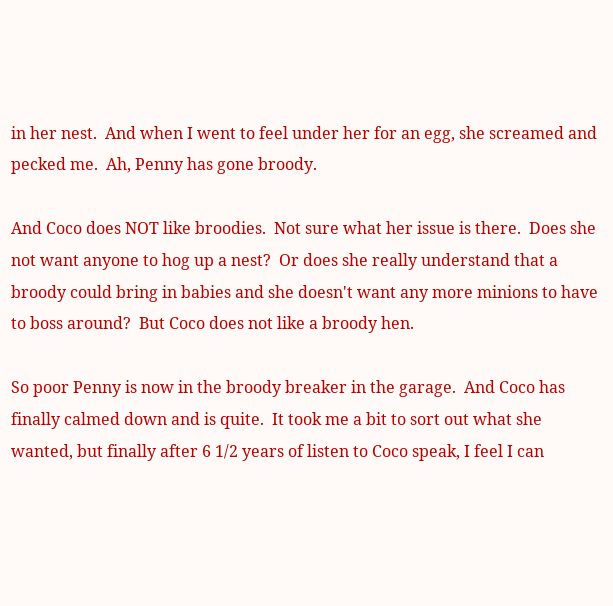in her nest.  And when I went to feel under her for an egg, she screamed and pecked me.  Ah, Penny has gone broody.

And Coco does NOT like broodies.  Not sure what her issue is there.  Does she not want anyone to hog up a nest?  Or does she really understand that a broody could bring in babies and she doesn't want any more minions to have to boss around?  But Coco does not like a broody hen.

So poor Penny is now in the broody breaker in the garage.  And Coco has finally calmed down and is quite.  It took me a bit to sort out what she wanted, but finally after 6 1/2 years of listen to Coco speak, I feel I can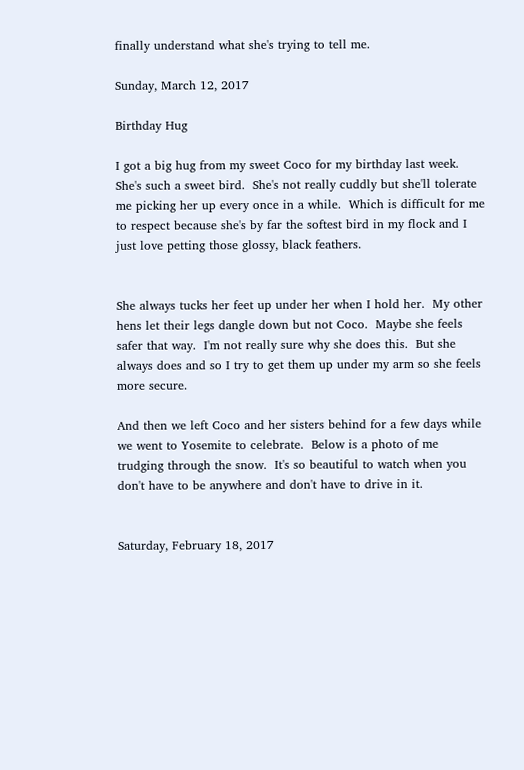finally understand what she's trying to tell me.

Sunday, March 12, 2017

Birthday Hug

I got a big hug from my sweet Coco for my birthday last week.  She's such a sweet bird.  She's not really cuddly but she'll tolerate me picking her up every once in a while.  Which is difficult for me to respect because she's by far the softest bird in my flock and I just love petting those glossy, black feathers.


She always tucks her feet up under her when I hold her.  My other hens let their legs dangle down but not Coco.  Maybe she feels safer that way.  I'm not really sure why she does this.  But she always does and so I try to get them up under my arm so she feels more secure.

And then we left Coco and her sisters behind for a few days while we went to Yosemite to celebrate.  Below is a photo of me trudging through the snow.  It's so beautiful to watch when you don't have to be anywhere and don't have to drive in it.


Saturday, February 18, 2017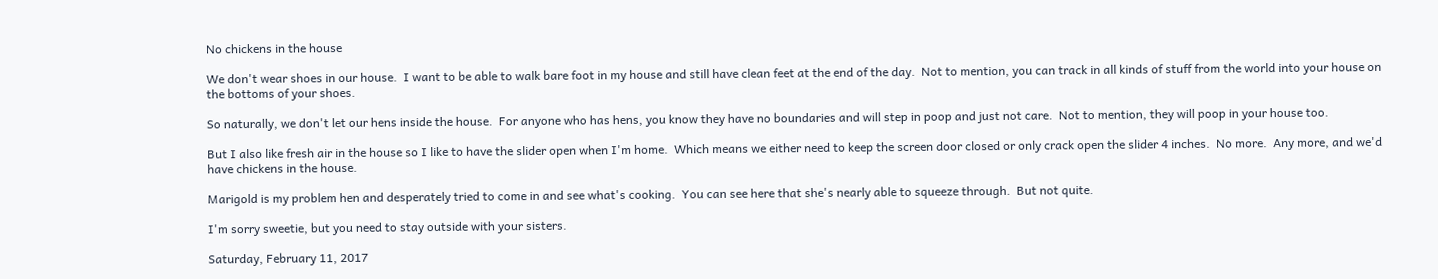No chickens in the house

We don't wear shoes in our house.  I want to be able to walk bare foot in my house and still have clean feet at the end of the day.  Not to mention, you can track in all kinds of stuff from the world into your house on the bottoms of your shoes.

So naturally, we don't let our hens inside the house.  For anyone who has hens, you know they have no boundaries and will step in poop and just not care.  Not to mention, they will poop in your house too.

But I also like fresh air in the house so I like to have the slider open when I'm home.  Which means we either need to keep the screen door closed or only crack open the slider 4 inches.  No more.  Any more, and we'd have chickens in the house.

Marigold is my problem hen and desperately tried to come in and see what's cooking.  You can see here that she's nearly able to squeeze through.  But not quite.

I'm sorry sweetie, but you need to stay outside with your sisters.

Saturday, February 11, 2017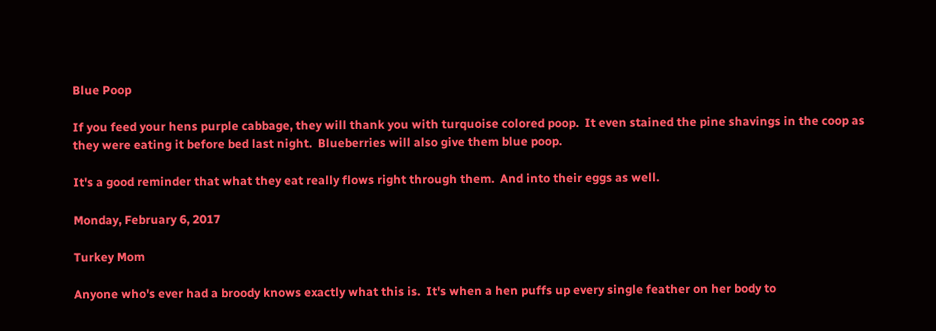Blue Poop

If you feed your hens purple cabbage, they will thank you with turquoise colored poop.  It even stained the pine shavings in the coop as they were eating it before bed last night.  Blueberries will also give them blue poop.

It's a good reminder that what they eat really flows right through them.  And into their eggs as well.

Monday, February 6, 2017

Turkey Mom

Anyone who's ever had a broody knows exactly what this is.  It's when a hen puffs up every single feather on her body to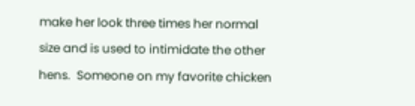make her look three times her normal size and is used to intimidate the other hens.  Someone on my favorite chicken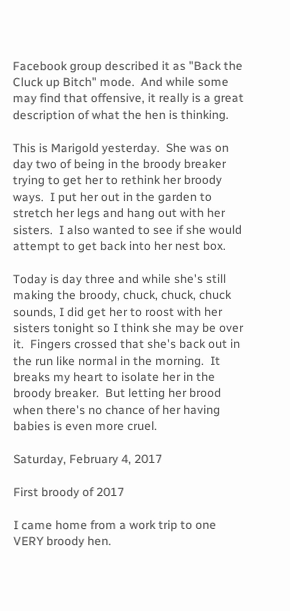Facebook group described it as "Back the Cluck up Bitch" mode.  And while some may find that offensive, it really is a great description of what the hen is thinking.

This is Marigold yesterday.  She was on day two of being in the broody breaker trying to get her to rethink her broody ways.  I put her out in the garden to stretch her legs and hang out with her sisters.  I also wanted to see if she would attempt to get back into her nest box.

Today is day three and while she's still making the broody, chuck, chuck, chuck sounds, I did get her to roost with her sisters tonight so I think she may be over it.  Fingers crossed that she's back out in the run like normal in the morning.  It breaks my heart to isolate her in the broody breaker.  But letting her brood when there's no chance of her having babies is even more cruel.

Saturday, February 4, 2017

First broody of 2017

I came home from a work trip to one VERY broody hen.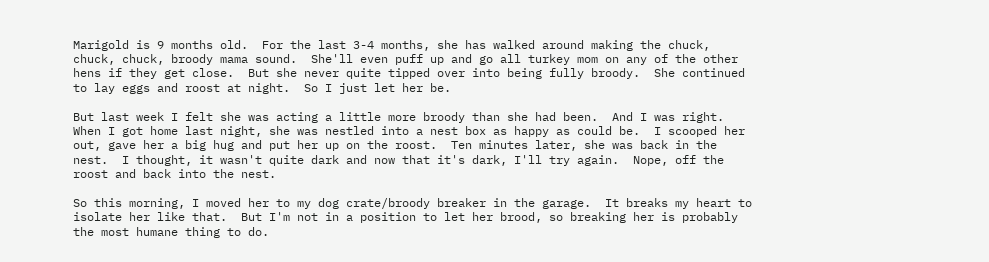Marigold is 9 months old.  For the last 3-4 months, she has walked around making the chuck, chuck, chuck, broody mama sound.  She'll even puff up and go all turkey mom on any of the other hens if they get close.  But she never quite tipped over into being fully broody.  She continued to lay eggs and roost at night.  So I just let her be.

But last week I felt she was acting a little more broody than she had been.  And I was right.  When I got home last night, she was nestled into a nest box as happy as could be.  I scooped her out, gave her a big hug and put her up on the roost.  Ten minutes later, she was back in the nest.  I thought, it wasn't quite dark and now that it's dark, I'll try again.  Nope, off the roost and back into the nest.

So this morning, I moved her to my dog crate/broody breaker in the garage.  It breaks my heart to isolate her like that.  But I'm not in a position to let her brood, so breaking her is probably the most humane thing to do.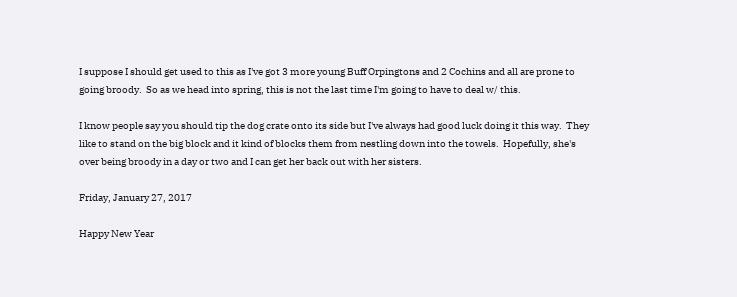I suppose I should get used to this as I've got 3 more young Buff Orpingtons and 2 Cochins and all are prone to going broody.  So as we head into spring, this is not the last time I'm going to have to deal w/ this.

I know people say you should tip the dog crate onto its side but I've always had good luck doing it this way.  They like to stand on the big block and it kind of blocks them from nestling down into the towels.  Hopefully, she's over being broody in a day or two and I can get her back out with her sisters.

Friday, January 27, 2017

Happy New Year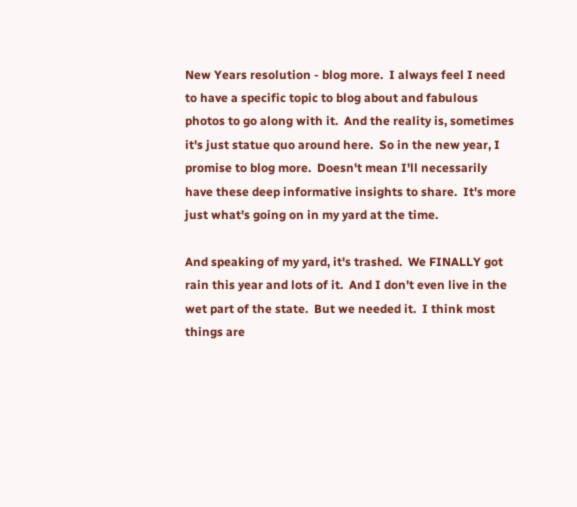New Years resolution - blog more.  I always feel I need to have a specific topic to blog about and fabulous photos to go along with it.  And the reality is, sometimes it's just statue quo around here.  So in the new year, I promise to blog more.  Doesn't mean I'll necessarily have these deep informative insights to share.  It's more just what's going on in my yard at the time.

And speaking of my yard, it's trashed.  We FINALLY got rain this year and lots of it.  And I don't even live in the wet part of the state.  But we needed it.  I think most things are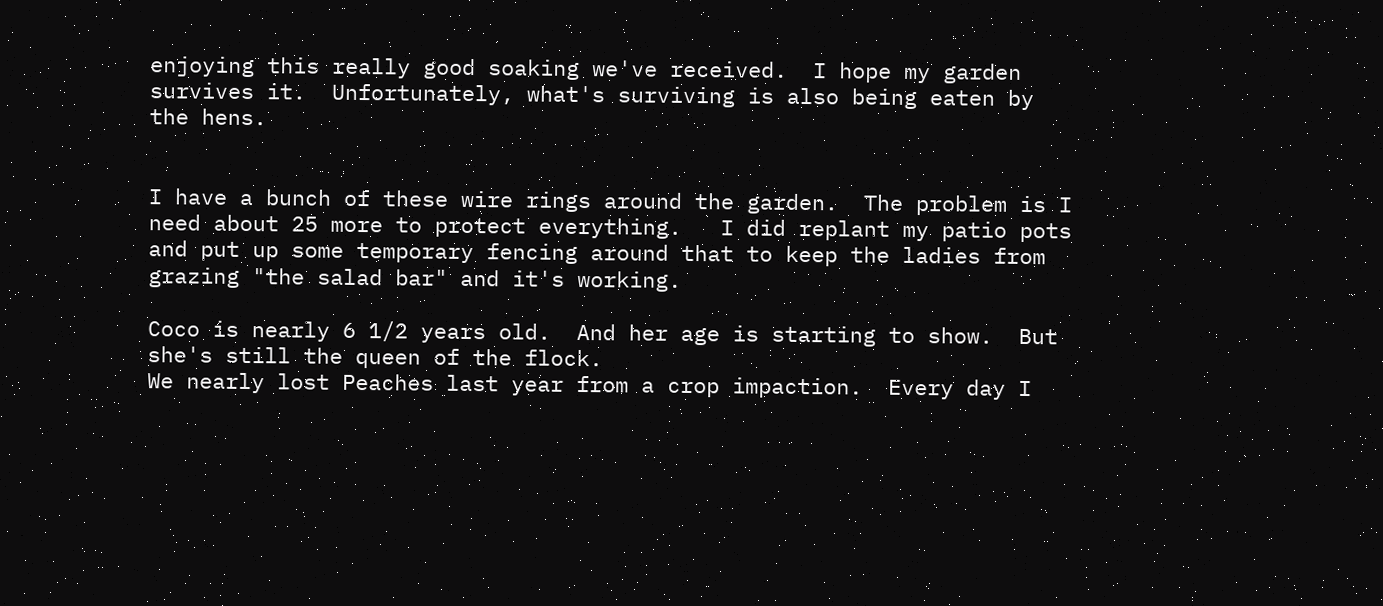enjoying this really good soaking we've received.  I hope my garden survives it.  Unfortunately, what's surviving is also being eaten by the hens.


I have a bunch of these wire rings around the garden.  The problem is I need about 25 more to protect everything.   I did replant my patio pots and put up some temporary fencing around that to keep the ladies from grazing "the salad bar" and it's working.

Coco is nearly 6 1/2 years old.  And her age is starting to show.  But she's still the queen of the flock.
We nearly lost Peaches last year from a crop impaction.  Every day I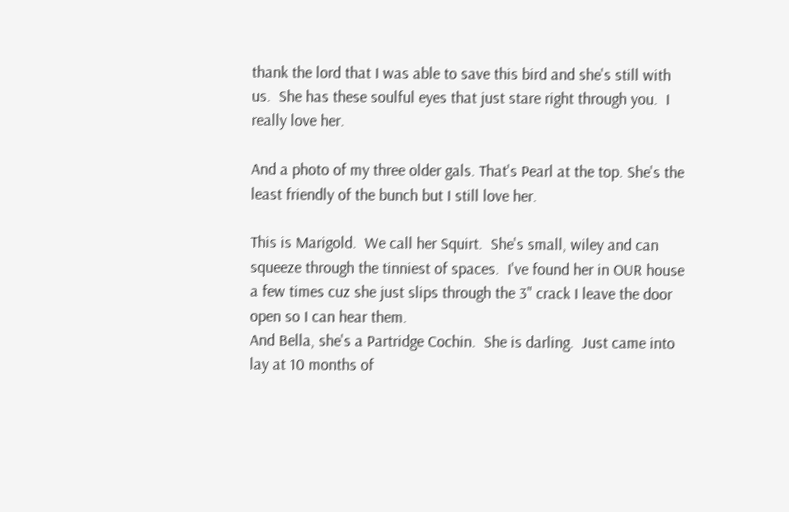thank the lord that I was able to save this bird and she's still with us.  She has these soulful eyes that just stare right through you.  I really love her.

And a photo of my three older gals. That's Pearl at the top. She's the least friendly of the bunch but I still love her.

This is Marigold.  We call her Squirt.  She's small, wiley and can squeeze through the tinniest of spaces.  I've found her in OUR house a few times cuz she just slips through the 3" crack I leave the door open so I can hear them.
And Bella, she's a Partridge Cochin.  She is darling.  Just came into lay at 10 months of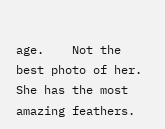age.    Not the best photo of her.  She has the most amazing feathers.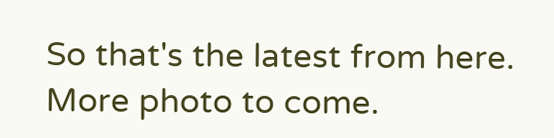So that's the latest from here.  More photo to come.